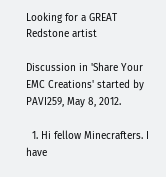Looking for a GREAT Redstone artist

Discussion in 'Share Your EMC Creations' started by PAVI259, May 8, 2012.

  1. Hi fellow Minecrafters. I have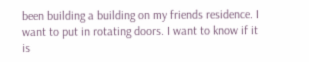been building a building on my friends residence. I want to put in rotating doors. I want to know if it is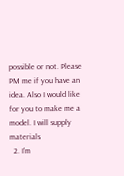possible or not. Please PM me if you have an idea. Also I would like for you to make me a model. I will supply materials
  2. I'm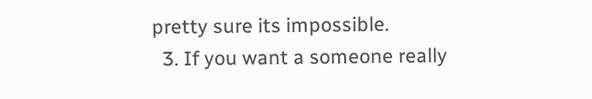pretty sure its impossible.
  3. If you want a someone really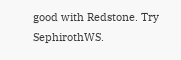good with Redstone. Try SephirothWS.